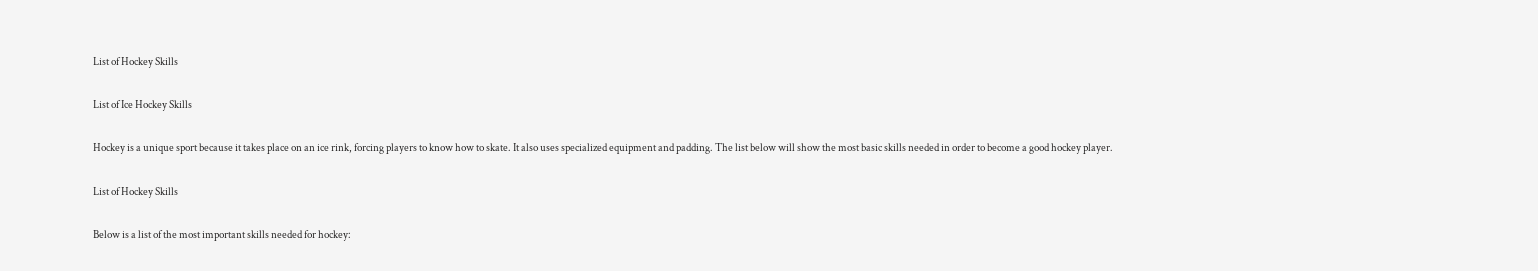List of Hockey Skills

List of Ice Hockey Skills

Hockey is a unique sport because it takes place on an ice rink, forcing players to know how to skate. It also uses specialized equipment and padding. The list below will show the most basic skills needed in order to become a good hockey player.

List of Hockey Skills

Below is a list of the most important skills needed for hockey: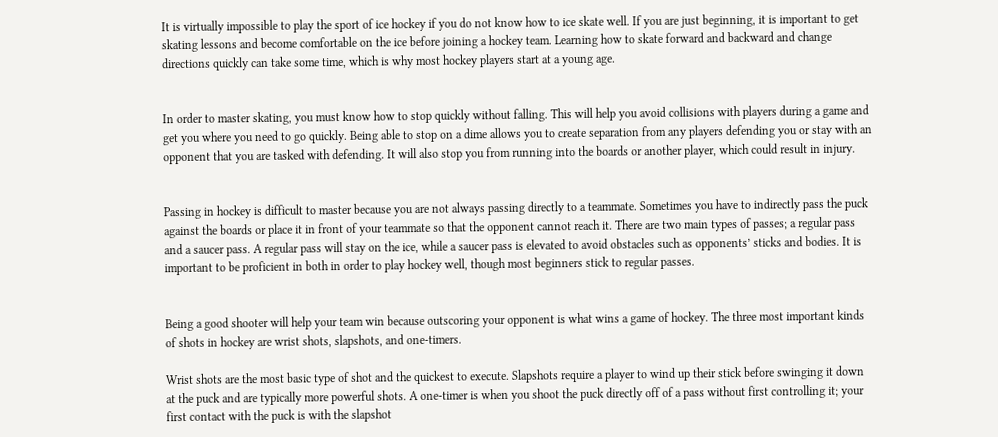It is virtually impossible to play the sport of ice hockey if you do not know how to ice skate well. If you are just beginning, it is important to get skating lessons and become comfortable on the ice before joining a hockey team. Learning how to skate forward and backward and change directions quickly can take some time, which is why most hockey players start at a young age.


In order to master skating, you must know how to stop quickly without falling. This will help you avoid collisions with players during a game and get you where you need to go quickly. Being able to stop on a dime allows you to create separation from any players defending you or stay with an opponent that you are tasked with defending. It will also stop you from running into the boards or another player, which could result in injury.


Passing in hockey is difficult to master because you are not always passing directly to a teammate. Sometimes you have to indirectly pass the puck against the boards or place it in front of your teammate so that the opponent cannot reach it. There are two main types of passes; a regular pass and a saucer pass. A regular pass will stay on the ice, while a saucer pass is elevated to avoid obstacles such as opponents’ sticks and bodies. It is important to be proficient in both in order to play hockey well, though most beginners stick to regular passes.


Being a good shooter will help your team win because outscoring your opponent is what wins a game of hockey. The three most important kinds of shots in hockey are wrist shots, slapshots, and one-timers.

Wrist shots are the most basic type of shot and the quickest to execute. Slapshots require a player to wind up their stick before swinging it down at the puck and are typically more powerful shots. A one-timer is when you shoot the puck directly off of a pass without first controlling it; your first contact with the puck is with the slapshot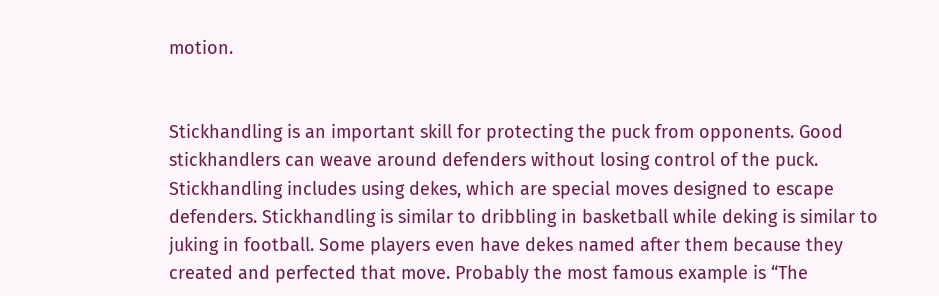motion.


Stickhandling is an important skill for protecting the puck from opponents. Good stickhandlers can weave around defenders without losing control of the puck. Stickhandling includes using dekes, which are special moves designed to escape defenders. Stickhandling is similar to dribbling in basketball while deking is similar to juking in football. Some players even have dekes named after them because they created and perfected that move. Probably the most famous example is “The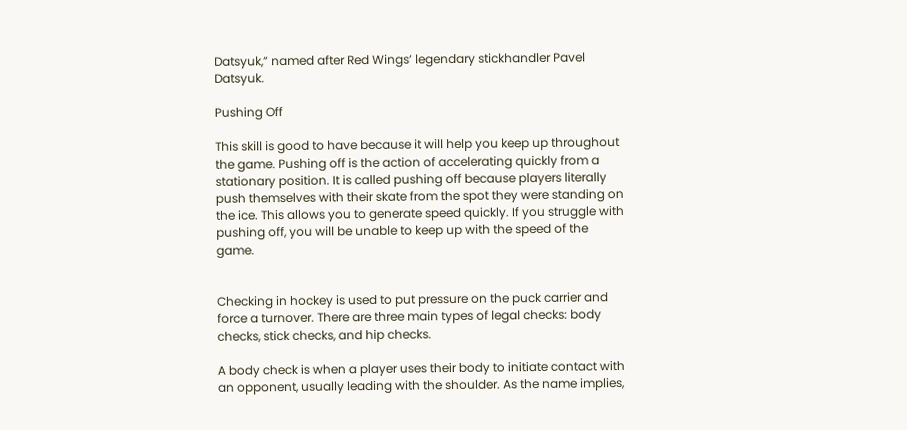Datsyuk,” named after Red Wings’ legendary stickhandler Pavel Datsyuk.

Pushing Off

This skill is good to have because it will help you keep up throughout the game. Pushing off is the action of accelerating quickly from a stationary position. It is called pushing off because players literally push themselves with their skate from the spot they were standing on the ice. This allows you to generate speed quickly. If you struggle with pushing off, you will be unable to keep up with the speed of the game.


Checking in hockey is used to put pressure on the puck carrier and force a turnover. There are three main types of legal checks: body checks, stick checks, and hip checks.

A body check is when a player uses their body to initiate contact with an opponent, usually leading with the shoulder. As the name implies,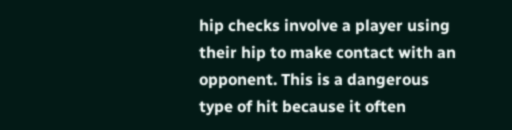hip checks involve a player using their hip to make contact with an opponent. This is a dangerous type of hit because it often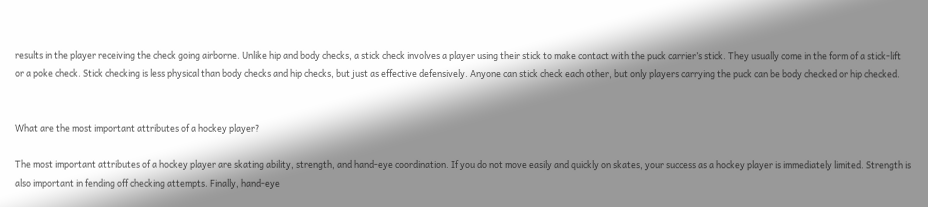results in the player receiving the check going airborne. Unlike hip and body checks, a stick check involves a player using their stick to make contact with the puck carrier’s stick. They usually come in the form of a stick-lift or a poke check. Stick checking is less physical than body checks and hip checks, but just as effective defensively. Anyone can stick check each other, but only players carrying the puck can be body checked or hip checked.


What are the most important attributes of a hockey player?

The most important attributes of a hockey player are skating ability, strength, and hand-eye coordination. If you do not move easily and quickly on skates, your success as a hockey player is immediately limited. Strength is also important in fending off checking attempts. Finally, hand-eye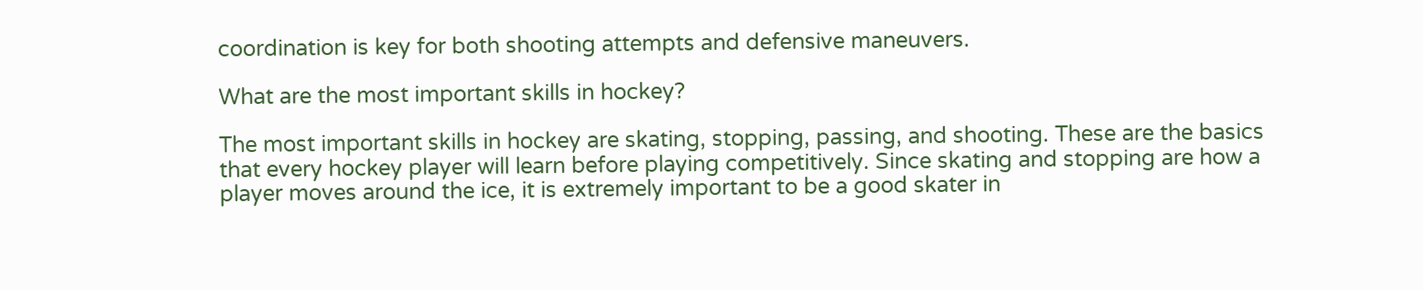coordination is key for both shooting attempts and defensive maneuvers.

What are the most important skills in hockey?

The most important skills in hockey are skating, stopping, passing, and shooting. These are the basics that every hockey player will learn before playing competitively. Since skating and stopping are how a player moves around the ice, it is extremely important to be a good skater in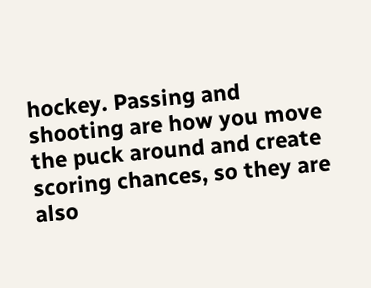hockey. Passing and shooting are how you move the puck around and create scoring chances, so they are also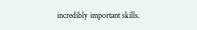incredibly important skills.